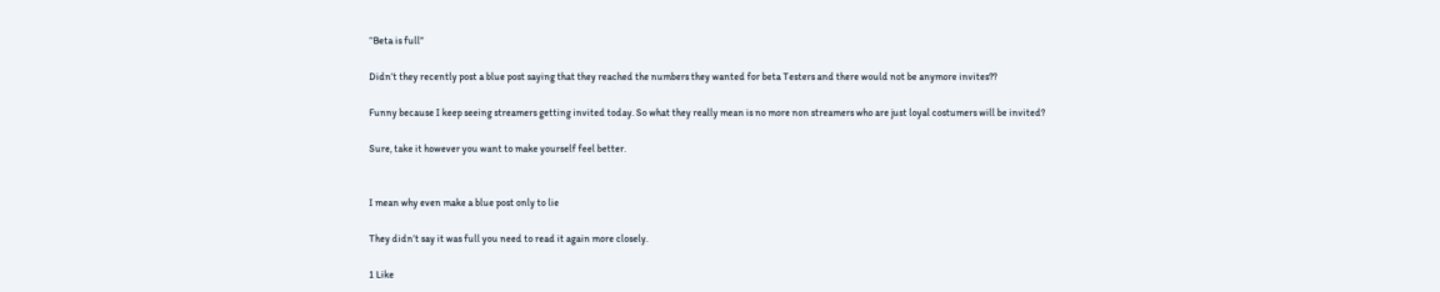“Beta is full”

Didn’t they recently post a blue post saying that they reached the numbers they wanted for beta Testers and there would not be anymore invites??

Funny because I keep seeing streamers getting invited today. So what they really mean is no more non streamers who are just loyal costumers will be invited?

Sure, take it however you want to make yourself feel better.


I mean why even make a blue post only to lie

They didn’t say it was full you need to read it again more closely.

1 Like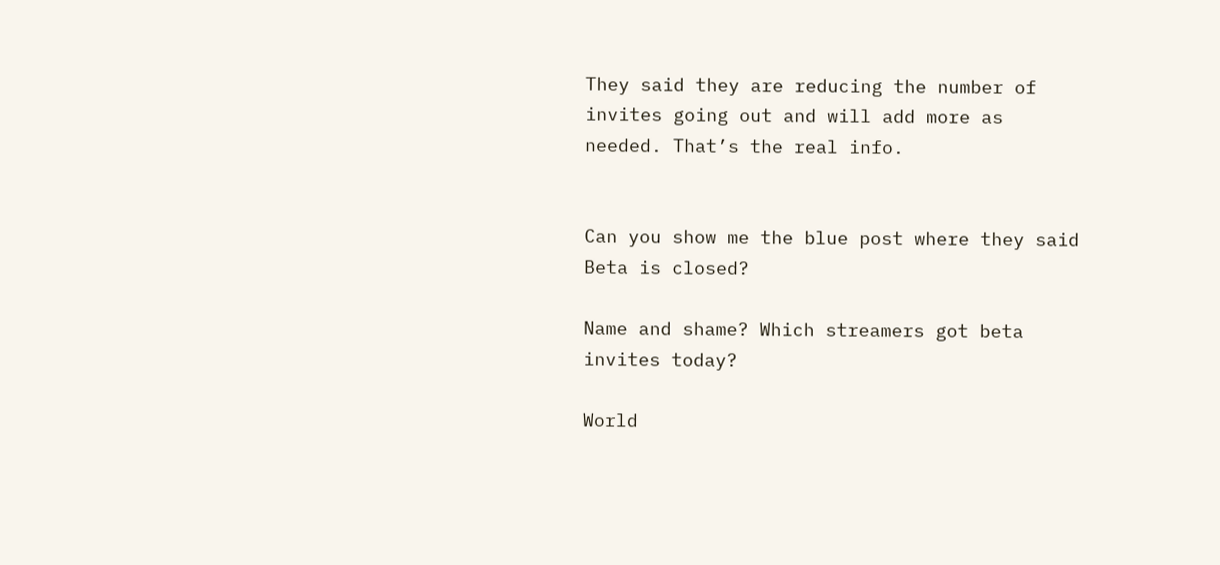They said they are reducing the number of invites going out and will add more as needed. That’s the real info.


Can you show me the blue post where they said Beta is closed?

Name and shame? Which streamers got beta invites today?

World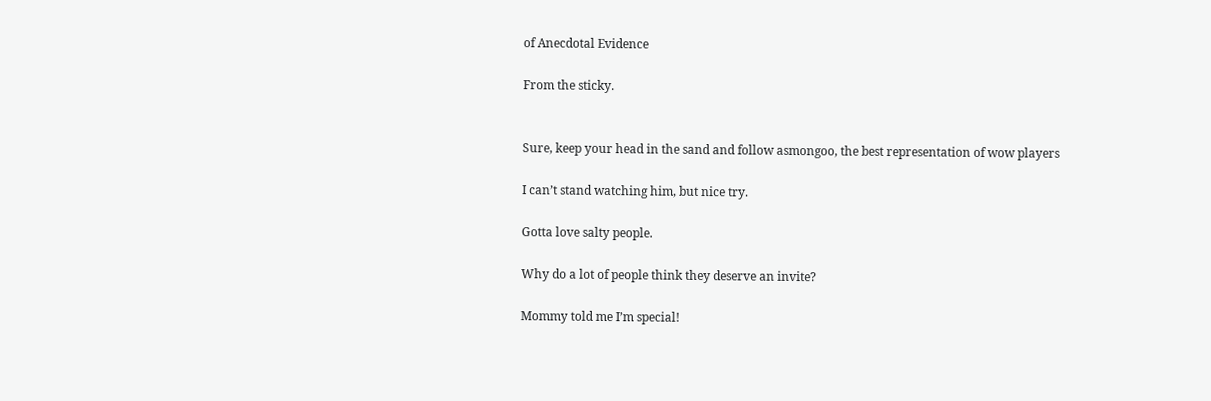of Anecdotal Evidence

From the sticky.


Sure, keep your head in the sand and follow asmongoo, the best representation of wow players

I can’t stand watching him, but nice try.

Gotta love salty people.

Why do a lot of people think they deserve an invite?

Mommy told me I’m special!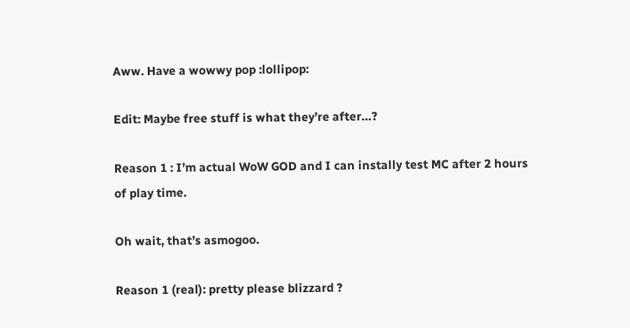Aww. Have a wowwy pop :lollipop:

Edit: Maybe free stuff is what they’re after…?

Reason 1 : I’m actual WoW GOD and I can instally test MC after 2 hours of play time.

Oh wait, that’s asmogoo.

Reason 1 (real): pretty please blizzard ?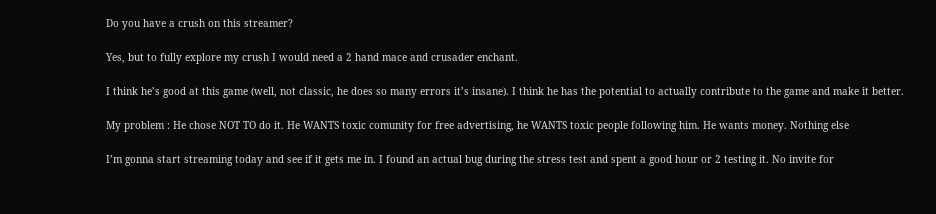Do you have a crush on this streamer?

Yes, but to fully explore my crush I would need a 2 hand mace and crusader enchant.

I think he’s good at this game (well, not classic, he does so many errors it’s insane). I think he has the potential to actually contribute to the game and make it better.

My problem : He chose NOT TO do it. He WANTS toxic comunity for free advertising, he WANTS toxic people following him. He wants money. Nothing else

I’m gonna start streaming today and see if it gets me in. I found an actual bug during the stress test and spent a good hour or 2 testing it. No invite for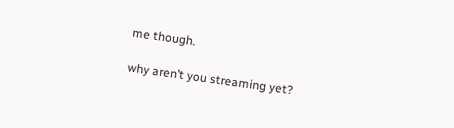me though.

why aren’t you streaming yet?